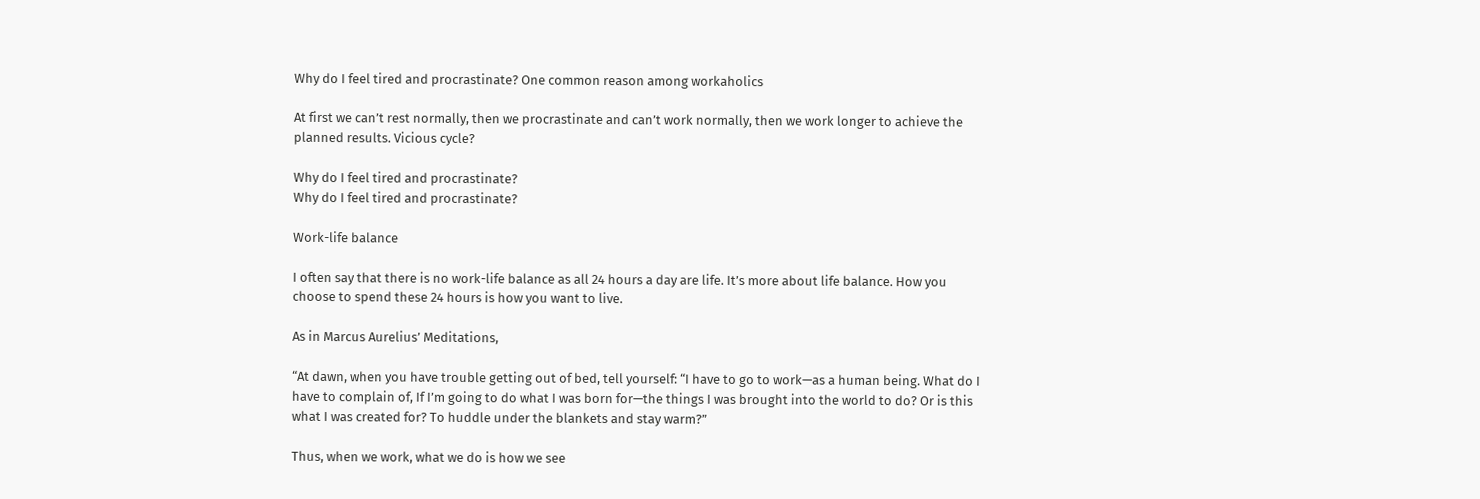Why do I feel tired and procrastinate? One common reason among workaholics

At first we can’t rest normally, then we procrastinate and can’t work normally, then we work longer to achieve the planned results. Vicious cycle?

Why do I feel tired and procrastinate?
Why do I feel tired and procrastinate?

Work-life balance

I often say that there is no work-life balance as all 24 hours a day are life. It’s more about life balance. How you choose to spend these 24 hours is how you want to live.

As in Marcus Aurelius’ Meditations,

“At dawn, when you have trouble getting out of bed, tell yourself: “I have to go to work—as a human being. What do I have to complain of, If I’m going to do what I was born for—the things I was brought into the world to do? Or is this what I was created for? To huddle under the blankets and stay warm?”

Thus, when we work, what we do is how we see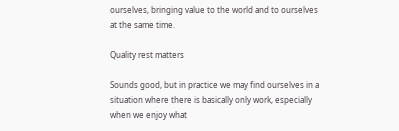ourselves, bringing value to the world and to ourselves at the same time.

Quality rest matters

Sounds good, but in practice we may find ourselves in a situation where there is basically only work, especially when we enjoy what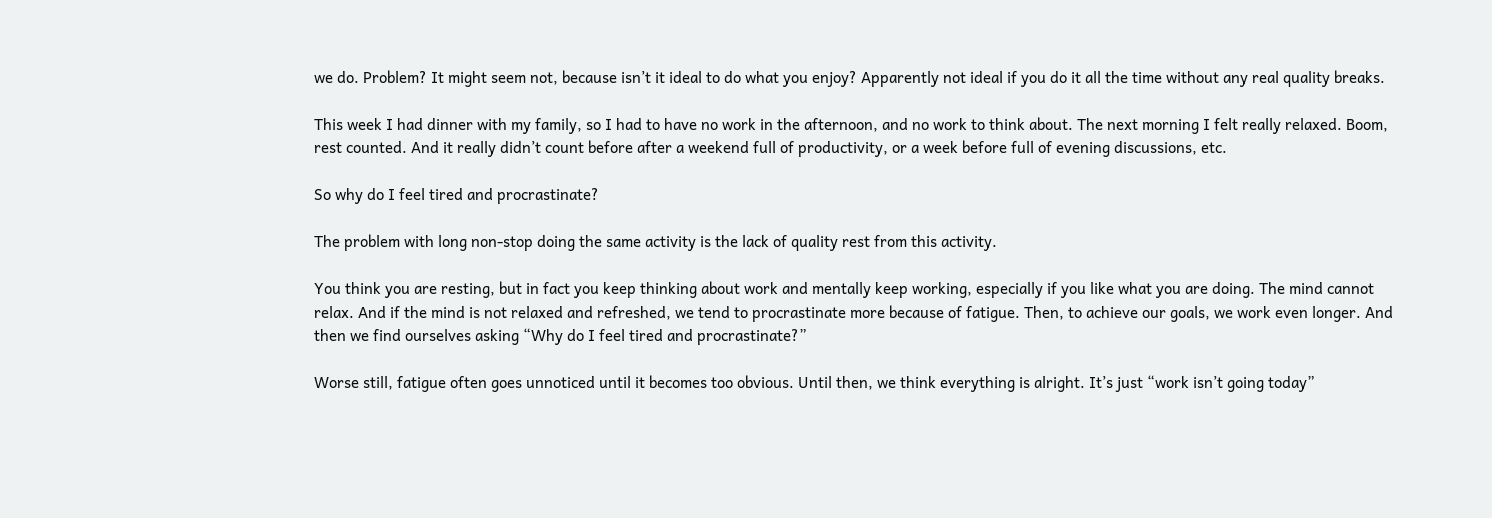we do. Problem? It might seem not, because isn’t it ideal to do what you enjoy? Apparently not ideal if you do it all the time without any real quality breaks.

This week I had dinner with my family, so I had to have no work in the afternoon, and no work to think about. The next morning I felt really relaxed. Boom, rest counted. And it really didn’t count before after a weekend full of productivity, or a week before full of evening discussions, etc.

So why do I feel tired and procrastinate?

The problem with long non-stop doing the same activity is the lack of quality rest from this activity.

You think you are resting, but in fact you keep thinking about work and mentally keep working, especially if you like what you are doing. The mind cannot relax. And if the mind is not relaxed and refreshed, we tend to procrastinate more because of fatigue. Then, to achieve our goals, we work even longer. And then we find ourselves asking “Why do I feel tired and procrastinate?”

Worse still, fatigue often goes unnoticed until it becomes too obvious. Until then, we think everything is alright. It’s just “work isn’t going today”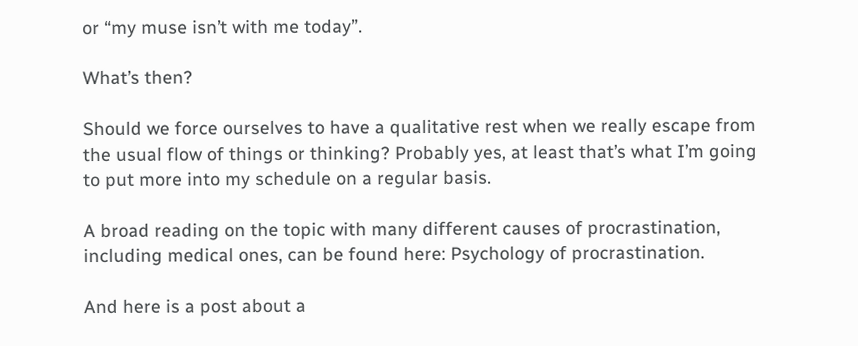or “my muse isn’t with me today”.

What’s then?

Should we force ourselves to have a qualitative rest when we really escape from the usual flow of things or thinking? Probably yes, at least that’s what I’m going to put more into my schedule on a regular basis.

A broad reading on the topic with many different causes of procrastination, including medical ones, can be found here: Psychology of procrastination.

And here is a post about a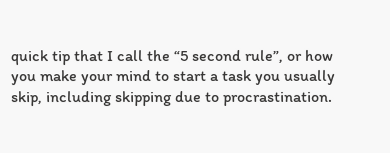quick tip that I call the “5 second rule”, or how you make your mind to start a task you usually skip, including skipping due to procrastination.